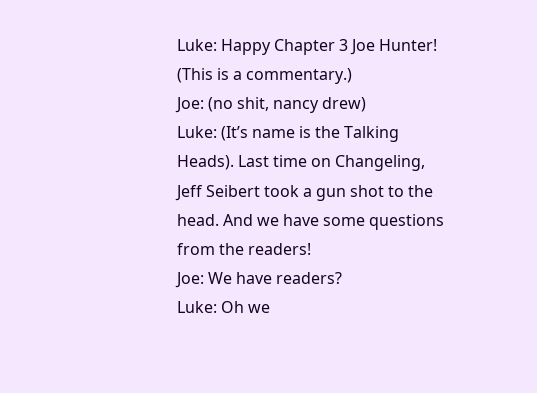Luke: Happy Chapter 3 Joe Hunter! (This is a commentary.)
Joe: (no shit, nancy drew)
Luke: (It’s name is the Talking Heads). Last time on Changeling, Jeff Seibert took a gun shot to the head. And we have some questions from the readers!
Joe: We have readers?
Luke: Oh we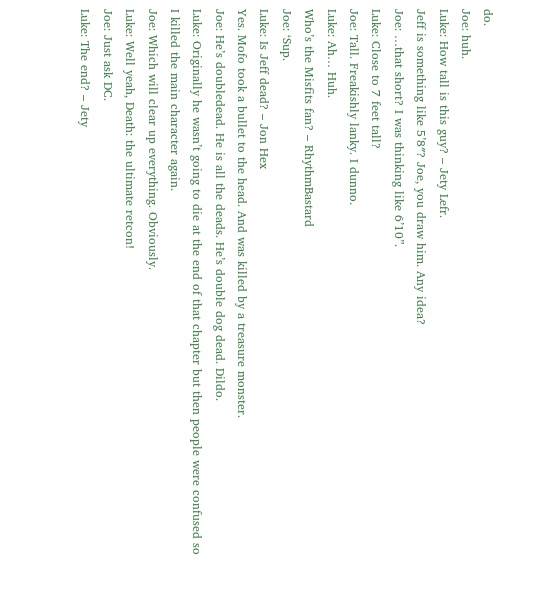do.
Joe: huh.
Luke: How tall is this guy? – Jety Lefr.
Jeff is something like 5’8″? Joe, you draw him. Any idea?
Joe: …that short? I was thinking like 6’10”.
Luke: Close to 7 feet tall?
Joe: Tall. Freakishly lanky. I dunno.
Luke: Ah… Huh.
Who’s the Misfits fan? – RhythmBastard
Joe: ‘Sup.
Luke: Is Jeff dead? – Jon Hex
Yes. Mofo took a bullet to the head. And was killed by a treasure monster.
Joe: He’s doubledead. He is all the deads. He’s double dog dead. Dildo.
Luke: Originally he wasn’t going to die at the end of that chapter but then people were confused so I killed the main character again.
Joe: Which will clear up everything. Obviously.
Luke: Well yeah, Death: the ultimate retcon!
Joe: Just ask DC.
Luke: The end? – Jety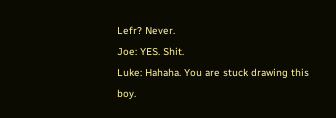Lefr? Never.
Joe: YES. Shit.
Luke: Hahaha. You are stuck drawing this boy.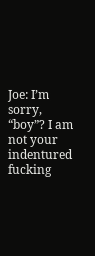Joe: I’m sorry, “boy”? I am not your indentured fucking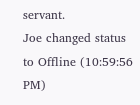servant.
Joe changed status to Offline (10:59:56 PM)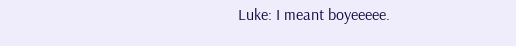Luke: I meant boyeeeee.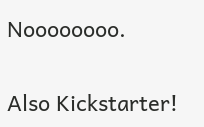Noooooooo.

Also Kickstarter!